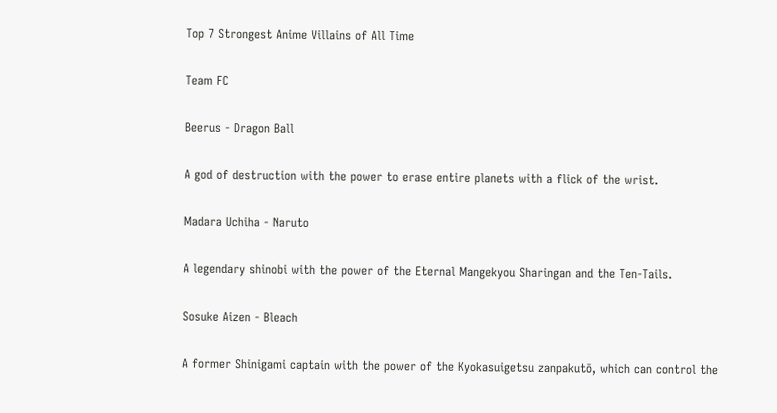Top 7 Strongest Anime Villains of All Time

Team FC

Beerus - Dragon Ball

A god of destruction with the power to erase entire planets with a flick of the wrist.

Madara Uchiha - Naruto

A legendary shinobi with the power of the Eternal Mangekyou Sharingan and the Ten-Tails.

Sosuke Aizen - Bleach

A former Shinigami captain with the power of the Kyokasuigetsu zanpakutō, which can control the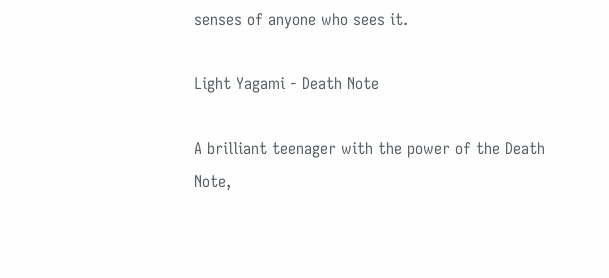senses of anyone who sees it.

Light Yagami - Death Note

A brilliant teenager with the power of the Death Note,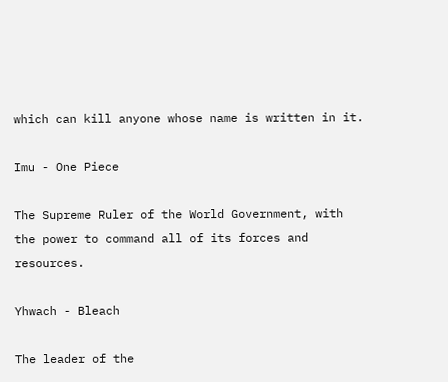which can kill anyone whose name is written in it.

Imu - One Piece

The Supreme Ruler of the World Government, with the power to command all of its forces and resources.

Yhwach - Bleach

The leader of the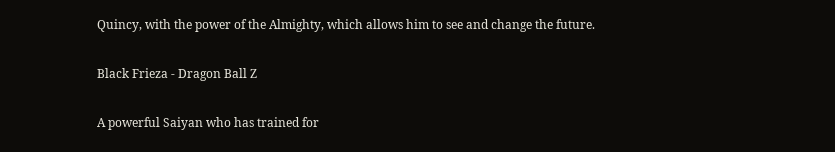Quincy, with the power of the Almighty, which allows him to see and change the future.

Black Frieza - Dragon Ball Z

A powerful Saiyan who has trained for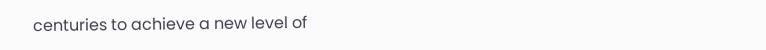centuries to achieve a new level of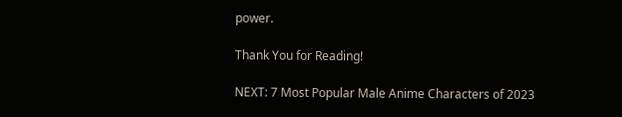power.

Thank You for Reading!

NEXT: 7 Most Popular Male Anime Characters of 2023